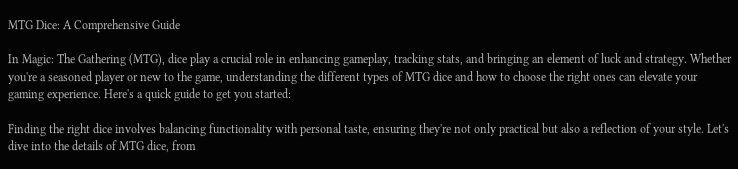MTG Dice: A Comprehensive Guide

In Magic: The Gathering (MTG), dice play a crucial role in enhancing gameplay, tracking stats, and bringing an element of luck and strategy. Whether you're a seasoned player or new to the game, understanding the different types of MTG dice and how to choose the right ones can elevate your gaming experience. Here's a quick guide to get you started:

Finding the right dice involves balancing functionality with personal taste, ensuring they're not only practical but also a reflection of your style. Let's dive into the details of MTG dice, from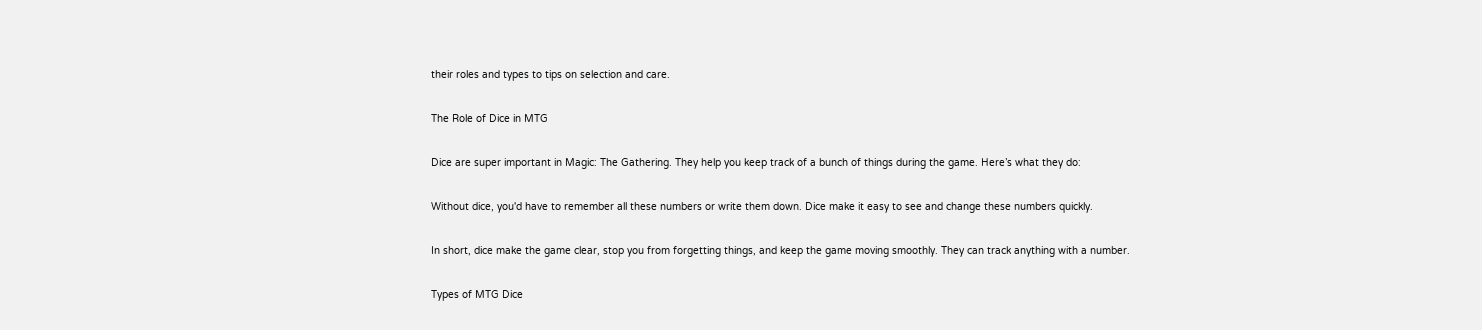their roles and types to tips on selection and care.

The Role of Dice in MTG

Dice are super important in Magic: The Gathering. They help you keep track of a bunch of things during the game. Here’s what they do:

Without dice, you'd have to remember all these numbers or write them down. Dice make it easy to see and change these numbers quickly.

In short, dice make the game clear, stop you from forgetting things, and keep the game moving smoothly. They can track anything with a number.

Types of MTG Dice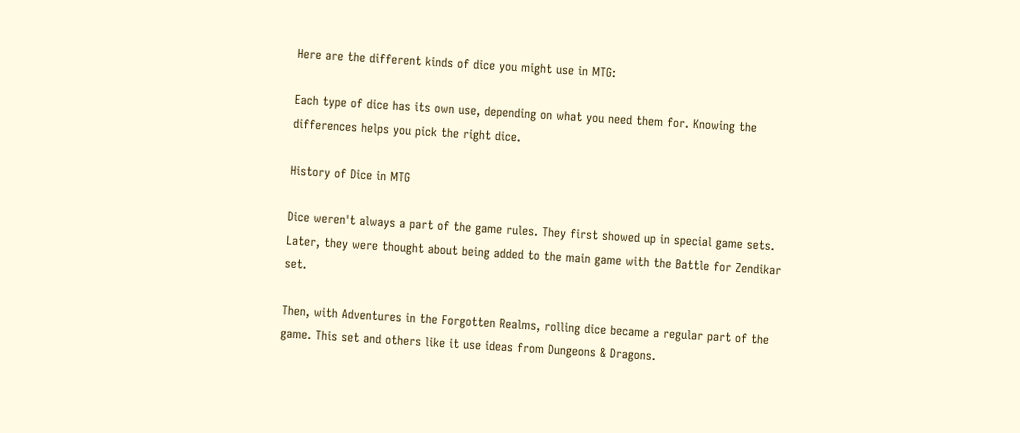Here are the different kinds of dice you might use in MTG:

Each type of dice has its own use, depending on what you need them for. Knowing the differences helps you pick the right dice.

History of Dice in MTG

Dice weren't always a part of the game rules. They first showed up in special game sets. Later, they were thought about being added to the main game with the Battle for Zendikar set.

Then, with Adventures in the Forgotten Realms, rolling dice became a regular part of the game. This set and others like it use ideas from Dungeons & Dragons.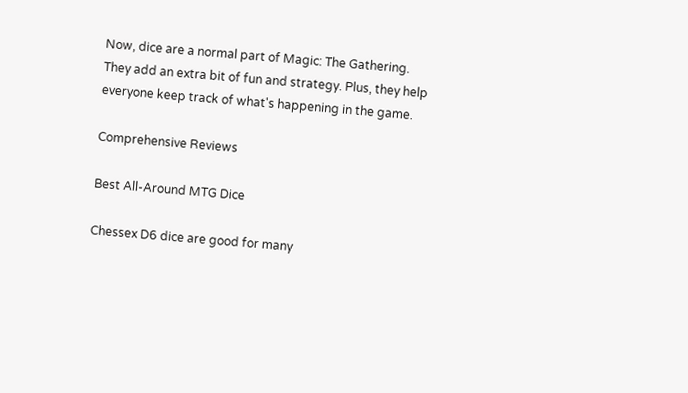Now, dice are a normal part of Magic: The Gathering. They add an extra bit of fun and strategy. Plus, they help everyone keep track of what's happening in the game.

Comprehensive Reviews

Best All-Around MTG Dice

Chessex D6 dice are good for many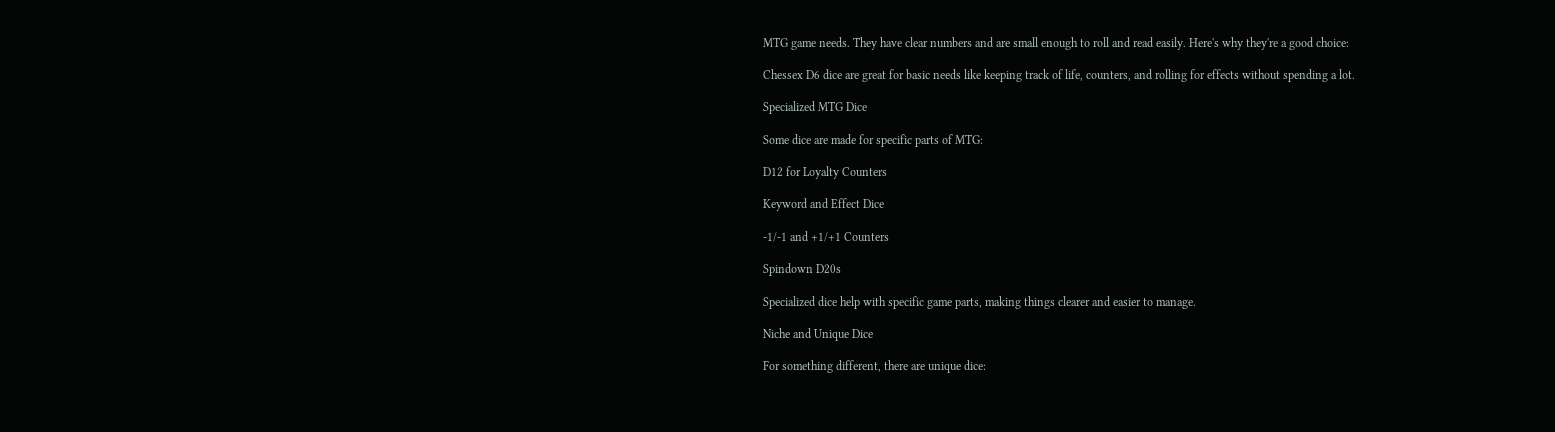MTG game needs. They have clear numbers and are small enough to roll and read easily. Here's why they're a good choice:

Chessex D6 dice are great for basic needs like keeping track of life, counters, and rolling for effects without spending a lot.

Specialized MTG Dice

Some dice are made for specific parts of MTG:

D12 for Loyalty Counters

Keyword and Effect Dice

-1/-1 and +1/+1 Counters

Spindown D20s

Specialized dice help with specific game parts, making things clearer and easier to manage.

Niche and Unique Dice

For something different, there are unique dice: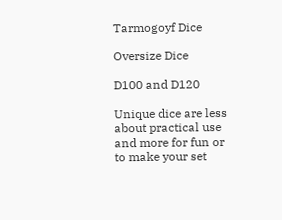Tarmogoyf Dice

Oversize Dice

D100 and D120

Unique dice are less about practical use and more for fun or to make your set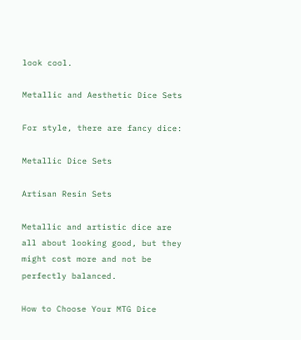look cool.

Metallic and Aesthetic Dice Sets

For style, there are fancy dice:

Metallic Dice Sets

Artisan Resin Sets

Metallic and artistic dice are all about looking good, but they might cost more and not be perfectly balanced.

How to Choose Your MTG Dice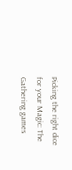Picking the right dice for your Magic: The Gathering games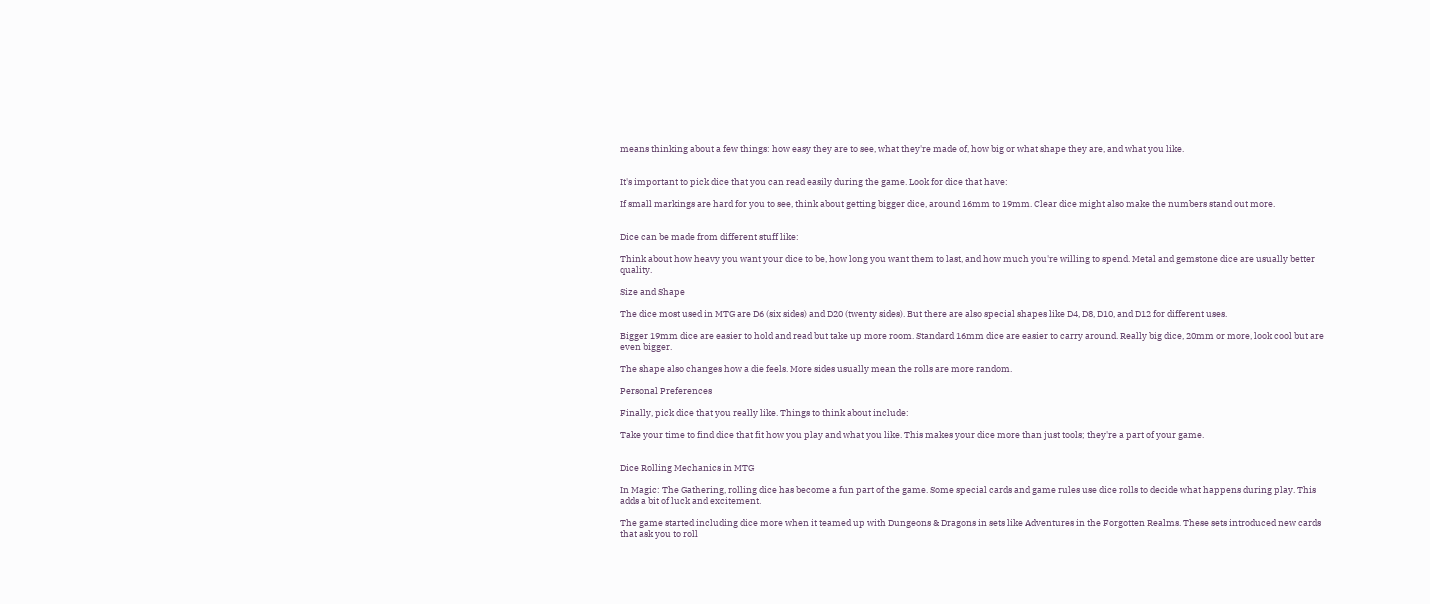means thinking about a few things: how easy they are to see, what they're made of, how big or what shape they are, and what you like.


It's important to pick dice that you can read easily during the game. Look for dice that have:

If small markings are hard for you to see, think about getting bigger dice, around 16mm to 19mm. Clear dice might also make the numbers stand out more.


Dice can be made from different stuff like:

Think about how heavy you want your dice to be, how long you want them to last, and how much you're willing to spend. Metal and gemstone dice are usually better quality.

Size and Shape

The dice most used in MTG are D6 (six sides) and D20 (twenty sides). But there are also special shapes like D4, D8, D10, and D12 for different uses.

Bigger 19mm dice are easier to hold and read but take up more room. Standard 16mm dice are easier to carry around. Really big dice, 20mm or more, look cool but are even bigger.

The shape also changes how a die feels. More sides usually mean the rolls are more random.

Personal Preferences

Finally, pick dice that you really like. Things to think about include:

Take your time to find dice that fit how you play and what you like. This makes your dice more than just tools; they're a part of your game.


Dice Rolling Mechanics in MTG

In Magic: The Gathering, rolling dice has become a fun part of the game. Some special cards and game rules use dice rolls to decide what happens during play. This adds a bit of luck and excitement.

The game started including dice more when it teamed up with Dungeons & Dragons in sets like Adventures in the Forgotten Realms. These sets introduced new cards that ask you to roll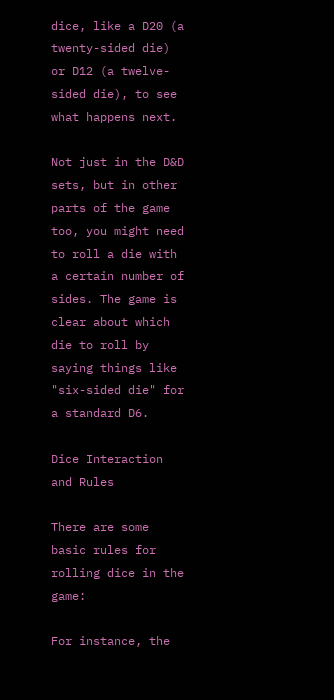dice, like a D20 (a twenty-sided die) or D12 (a twelve-sided die), to see what happens next.

Not just in the D&D sets, but in other parts of the game too, you might need to roll a die with a certain number of sides. The game is clear about which die to roll by saying things like "six-sided die" for a standard D6.

Dice Interaction and Rules

There are some basic rules for rolling dice in the game:

For instance, the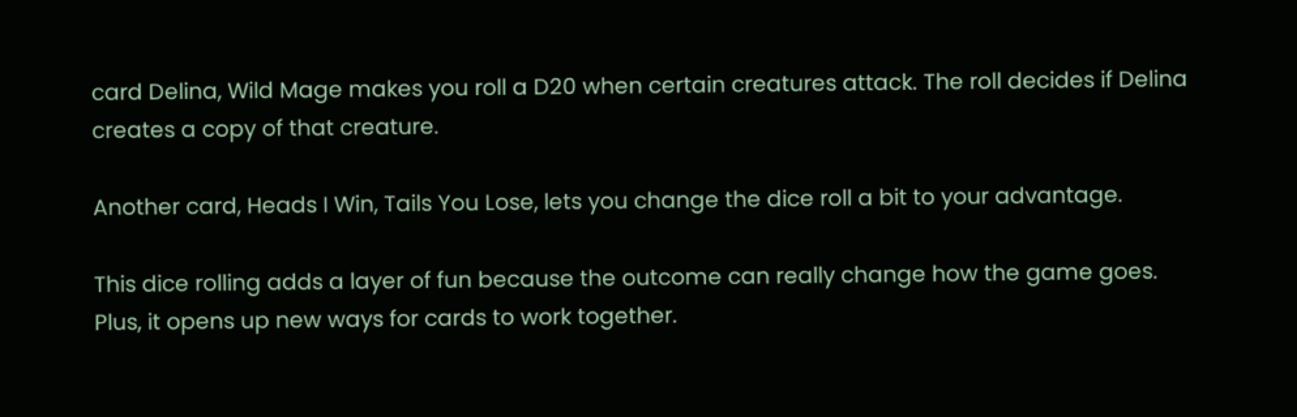card Delina, Wild Mage makes you roll a D20 when certain creatures attack. The roll decides if Delina creates a copy of that creature.

Another card, Heads I Win, Tails You Lose, lets you change the dice roll a bit to your advantage.

This dice rolling adds a layer of fun because the outcome can really change how the game goes. Plus, it opens up new ways for cards to work together.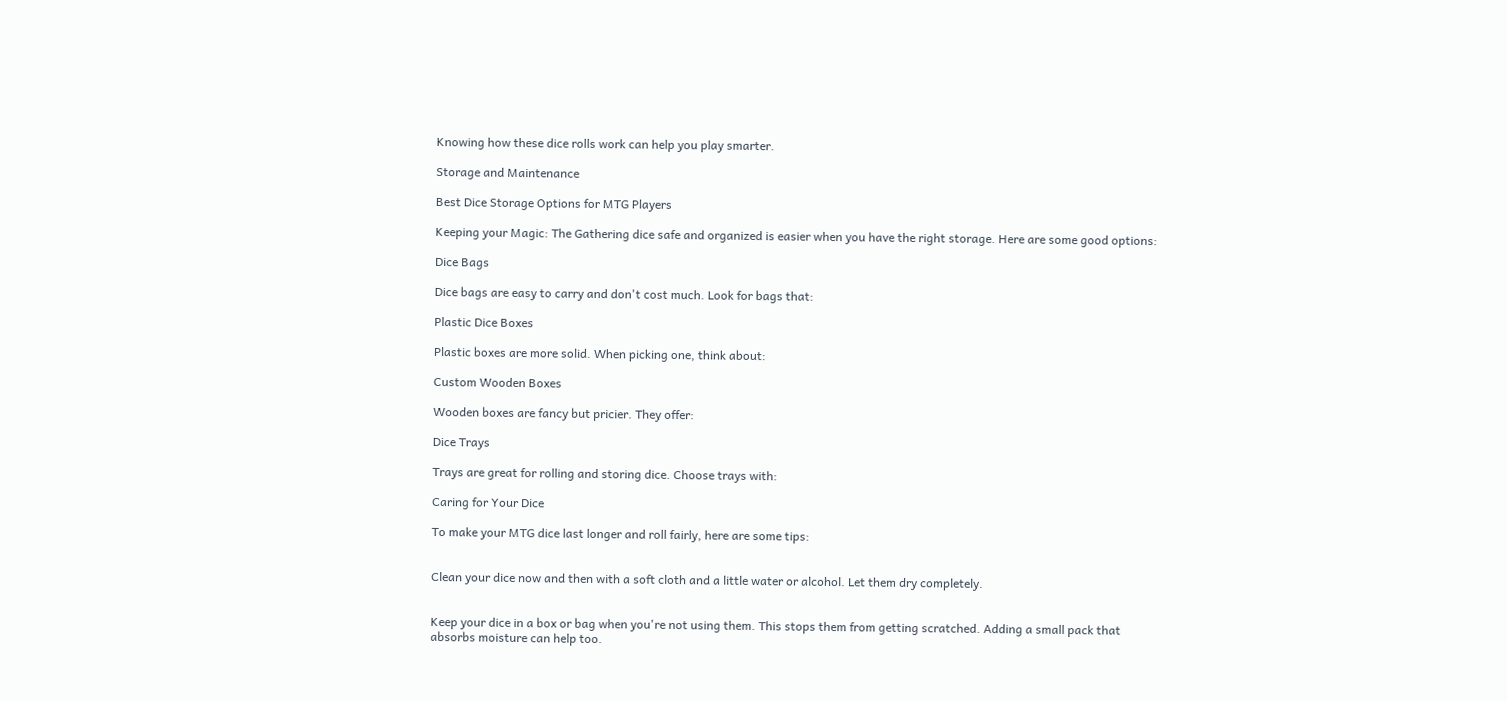Knowing how these dice rolls work can help you play smarter.

Storage and Maintenance

Best Dice Storage Options for MTG Players

Keeping your Magic: The Gathering dice safe and organized is easier when you have the right storage. Here are some good options:

Dice Bags

Dice bags are easy to carry and don't cost much. Look for bags that:

Plastic Dice Boxes

Plastic boxes are more solid. When picking one, think about:

Custom Wooden Boxes

Wooden boxes are fancy but pricier. They offer:

Dice Trays

Trays are great for rolling and storing dice. Choose trays with:

Caring for Your Dice

To make your MTG dice last longer and roll fairly, here are some tips:


Clean your dice now and then with a soft cloth and a little water or alcohol. Let them dry completely.


Keep your dice in a box or bag when you're not using them. This stops them from getting scratched. Adding a small pack that absorbs moisture can help too.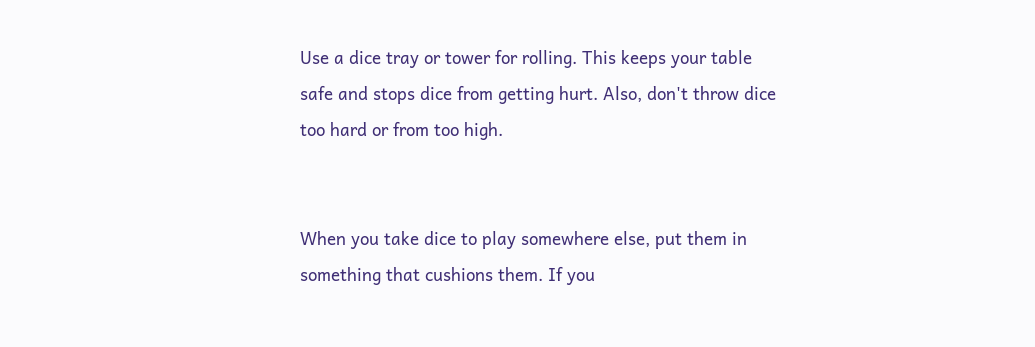Use a dice tray or tower for rolling. This keeps your table safe and stops dice from getting hurt. Also, don't throw dice too hard or from too high.


When you take dice to play somewhere else, put them in something that cushions them. If you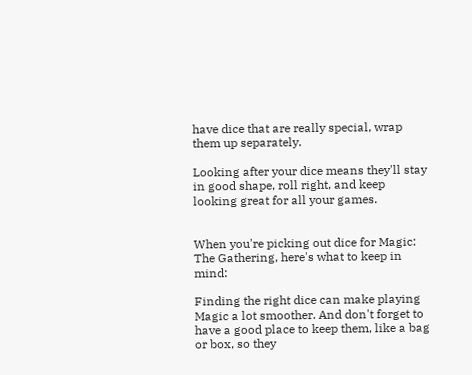have dice that are really special, wrap them up separately.

Looking after your dice means they'll stay in good shape, roll right, and keep looking great for all your games.


When you're picking out dice for Magic: The Gathering, here's what to keep in mind:

Finding the right dice can make playing Magic a lot smoother. And don't forget to have a good place to keep them, like a bag or box, so they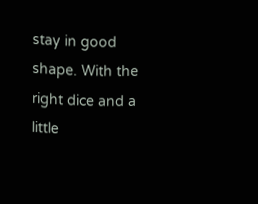stay in good shape. With the right dice and a little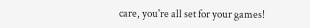care, you're all set for your games!